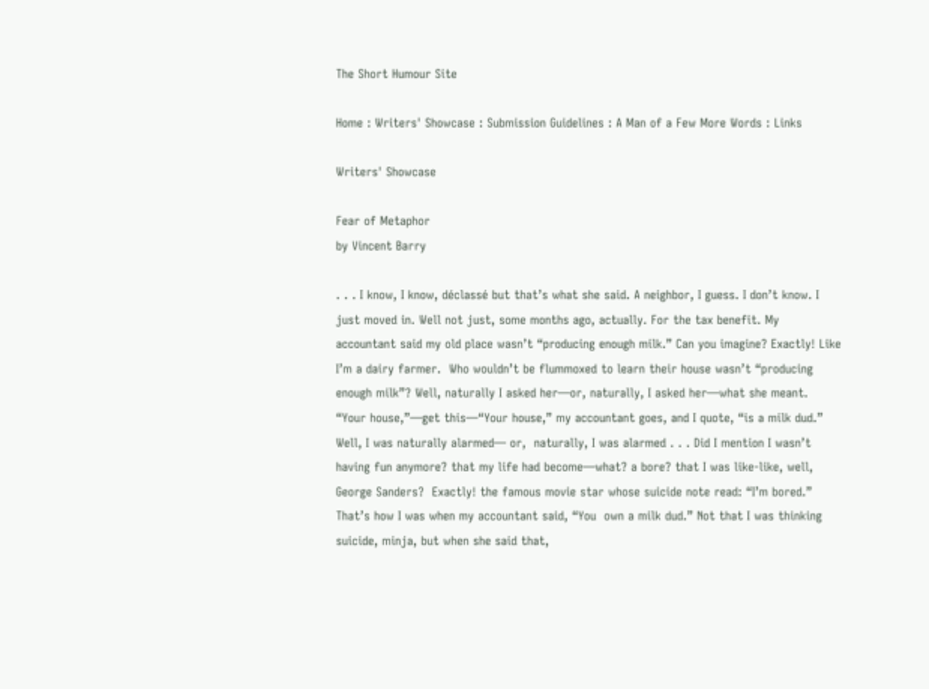The Short Humour Site

Home : Writers' Showcase : Submission Guidelines : A Man of a Few More Words : Links

Writers' Showcase

Fear of Metaphor
by Vincent Barry

. . . I know, I know, déclassé but that’s what she said. A neighbor, I guess. I don’t know. I just moved in. Well not just, some months ago, actually. For the tax benefit. My accountant said my old place wasn’t “producing enough milk.” Can you imagine? Exactly! Like I’m a dairy farmer.  Who wouldn’t be flummoxed to learn their house wasn’t “producing enough milk”? Well, naturally I asked her—or, naturally, I asked her—what she meant. “Your house,”—get this—“Your house,” my accountant goes, and I quote, “is a milk dud.” Well, I was naturally alarmed— or,  naturally, I was alarmed . . . Did I mention I wasn’t having fun anymore? that my life had become—what? a bore? that I was like-like, well, George Sanders?  Exactly! the famous movie star whose suicide note read: “I’m bored.” That’s how I was when my accountant said, “You  own a milk dud.” Not that I was thinking suicide, minja, but when she said that,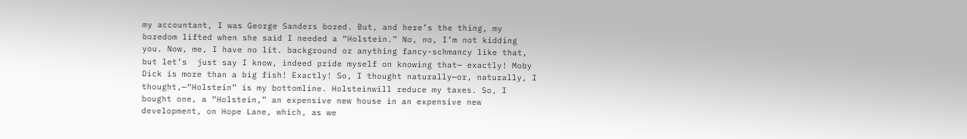my accountant, I was George Sanders bored. But, and here’s the thing, my boredom lifted when she said I needed a “Holstein.” No, no, I’m not kidding you. Now, me, I have no lit. background or anything fancy-schmancy like that, but let’s  just say I know, indeed pride myself on knowing that— exactly! Moby Dick is more than a big fish! Exactly! So, I thought naturally—or, naturally, I thought,—“Holstein” is my bottomline. Holsteinwill reduce my taxes. So, I bought one, a “Holstein,” an expensive new house in an expensive new development, on Hope Lane, which, as we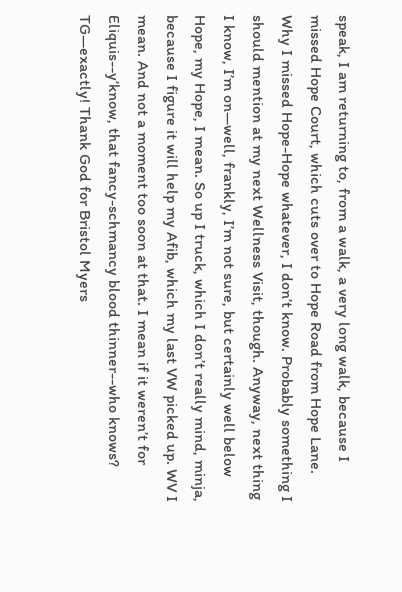speak, I am returning to, from a walk, a very long walk, because I missed Hope Court, which cuts over to Hope Road from Hope Lane. Why I missed Hope-Hope whatever, I don’t know. Probably something I should mention at my next Wellness Visit, though. Anyway, next thing I know, I’m on—well, frankly, I’m not sure, but certainly well below Hope, my Hope, I mean. So up I truck, which I don’t really mind, minja, because I figure it will help my Afib, which my last VW picked up. WV I mean. And not a moment too soon at that. I mean if it weren’t for Eliquis--y’know, that fancy-schmancy blood thinner--who knows?  TG—exactly! Thank God for Bristol Myers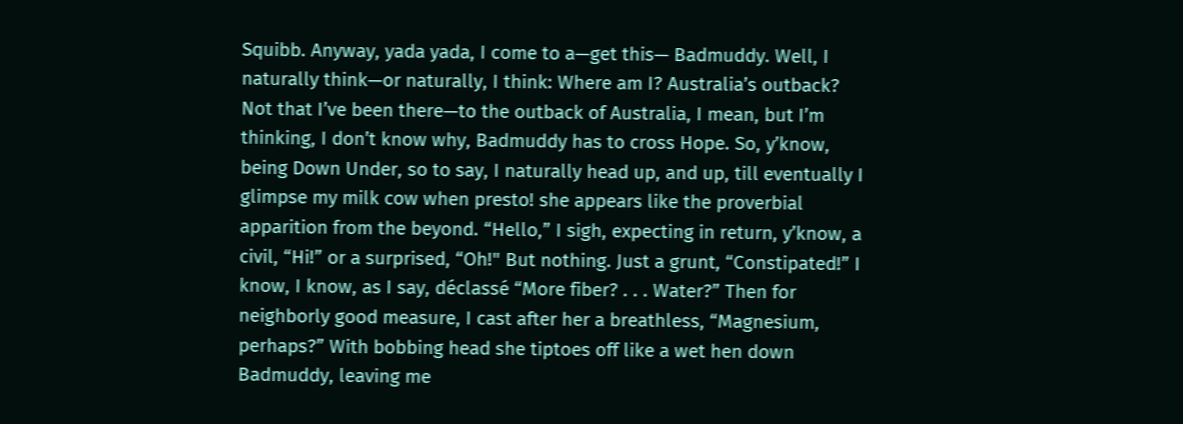Squibb. Anyway, yada yada, I come to a—get this— Badmuddy. Well, I naturally think—or naturally, I think: Where am I? Australia’s outback? Not that I’ve been there—to the outback of Australia, I mean, but I’m thinking, I don’t know why, Badmuddy has to cross Hope. So, y’know, being Down Under, so to say, I naturally head up, and up, till eventually I glimpse my milk cow when presto! she appears like the proverbial apparition from the beyond. “Hello,” I sigh, expecting in return, y’know, a civil, “Hi!” or a surprised, “Oh!" But nothing. Just a grunt, “Constipated!” I know, I know, as I say, déclassé “More fiber? . . . Water?” Then for neighborly good measure, I cast after her a breathless, “Magnesium, perhaps?” With bobbing head she tiptoes off like a wet hen down Badmuddy, leaving me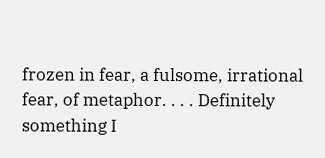frozen in fear, a fulsome, irrational fear, of metaphor. . . . Definitely something I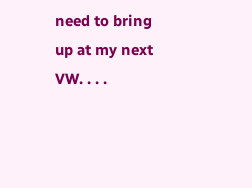need to bring up at my next VW. . . .